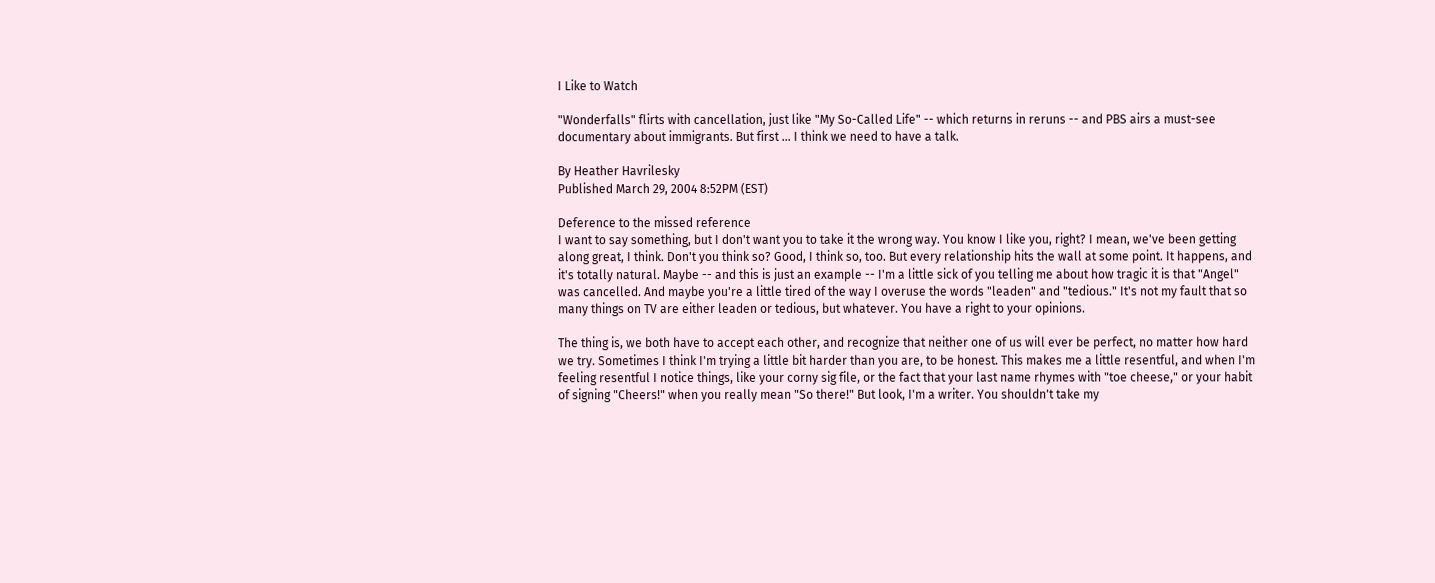I Like to Watch

"Wonderfalls" flirts with cancellation, just like "My So-Called Life" -- which returns in reruns -- and PBS airs a must-see documentary about immigrants. But first ... I think we need to have a talk.

By Heather Havrilesky
Published March 29, 2004 8:52PM (EST)

Deference to the missed reference
I want to say something, but I don't want you to take it the wrong way. You know I like you, right? I mean, we've been getting along great, I think. Don't you think so? Good, I think so, too. But every relationship hits the wall at some point. It happens, and it's totally natural. Maybe -- and this is just an example -- I'm a little sick of you telling me about how tragic it is that "Angel" was cancelled. And maybe you're a little tired of the way I overuse the words "leaden" and "tedious." It's not my fault that so many things on TV are either leaden or tedious, but whatever. You have a right to your opinions.

The thing is, we both have to accept each other, and recognize that neither one of us will ever be perfect, no matter how hard we try. Sometimes I think I'm trying a little bit harder than you are, to be honest. This makes me a little resentful, and when I'm feeling resentful I notice things, like your corny sig file, or the fact that your last name rhymes with "toe cheese," or your habit of signing "Cheers!" when you really mean "So there!" But look, I'm a writer. You shouldn't take my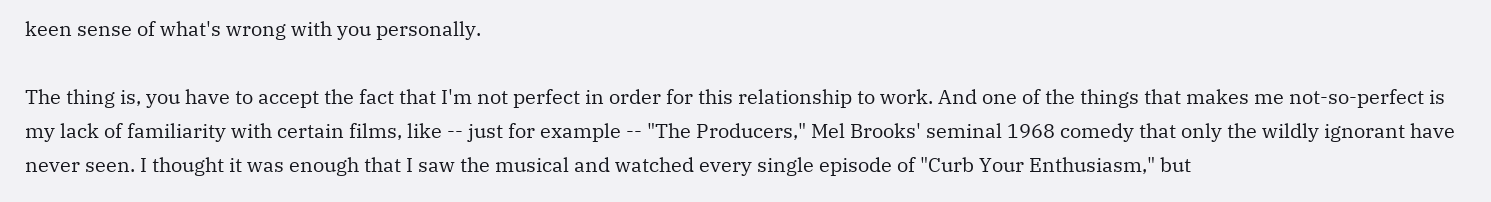keen sense of what's wrong with you personally.

The thing is, you have to accept the fact that I'm not perfect in order for this relationship to work. And one of the things that makes me not-so-perfect is my lack of familiarity with certain films, like -- just for example -- "The Producers," Mel Brooks' seminal 1968 comedy that only the wildly ignorant have never seen. I thought it was enough that I saw the musical and watched every single episode of "Curb Your Enthusiasm," but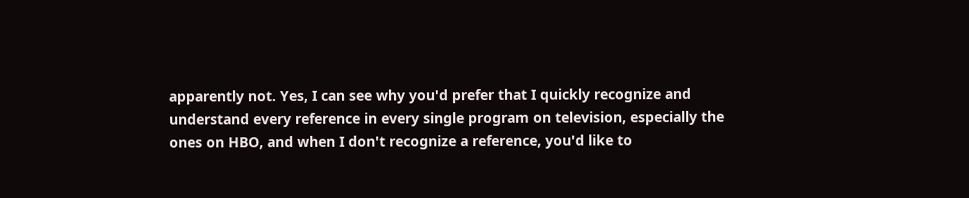apparently not. Yes, I can see why you'd prefer that I quickly recognize and understand every reference in every single program on television, especially the ones on HBO, and when I don't recognize a reference, you'd like to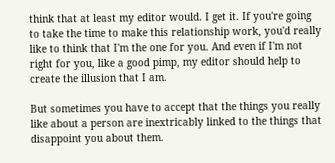think that at least my editor would. I get it. If you're going to take the time to make this relationship work, you'd really like to think that I'm the one for you. And even if I'm not right for you, like a good pimp, my editor should help to create the illusion that I am.

But sometimes you have to accept that the things you really like about a person are inextricably linked to the things that disappoint you about them.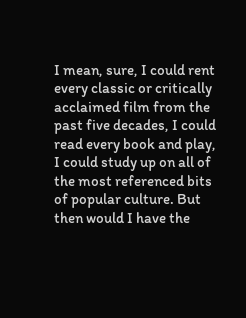I mean, sure, I could rent every classic or critically acclaimed film from the past five decades, I could read every book and play, I could study up on all of the most referenced bits of popular culture. But then would I have the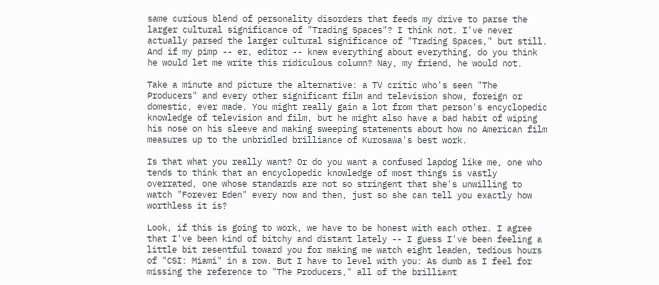same curious blend of personality disorders that feeds my drive to parse the larger cultural significance of "Trading Spaces"? I think not. I've never actually parsed the larger cultural significance of "Trading Spaces," but still. And if my pimp -- er, editor -- knew everything about everything, do you think he would let me write this ridiculous column? Nay, my friend, he would not.

Take a minute and picture the alternative: a TV critic who's seen "The Producers" and every other significant film and television show, foreign or domestic, ever made. You might really gain a lot from that person's encyclopedic knowledge of television and film, but he might also have a bad habit of wiping his nose on his sleeve and making sweeping statements about how no American film measures up to the unbridled brilliance of Kurosawa's best work.

Is that what you really want? Or do you want a confused lapdog like me, one who tends to think that an encyclopedic knowledge of most things is vastly overrated, one whose standards are not so stringent that she's unwilling to watch "Forever Eden" every now and then, just so she can tell you exactly how worthless it is?

Look, if this is going to work, we have to be honest with each other. I agree that I've been kind of bitchy and distant lately -- I guess I've been feeling a little bit resentful toward you for making me watch eight leaden, tedious hours of "CSI: Miami" in a row. But I have to level with you: As dumb as I feel for missing the reference to "The Producers," all of the brilliant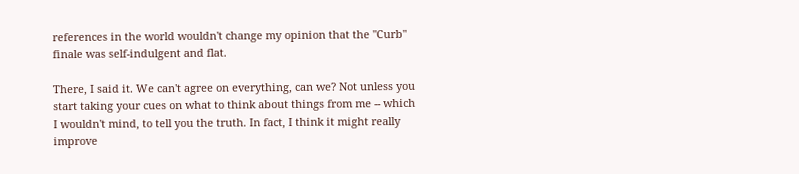references in the world wouldn't change my opinion that the "Curb" finale was self-indulgent and flat.

There, I said it. We can't agree on everything, can we? Not unless you start taking your cues on what to think about things from me -- which I wouldn't mind, to tell you the truth. In fact, I think it might really improve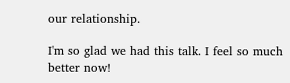our relationship.

I'm so glad we had this talk. I feel so much better now!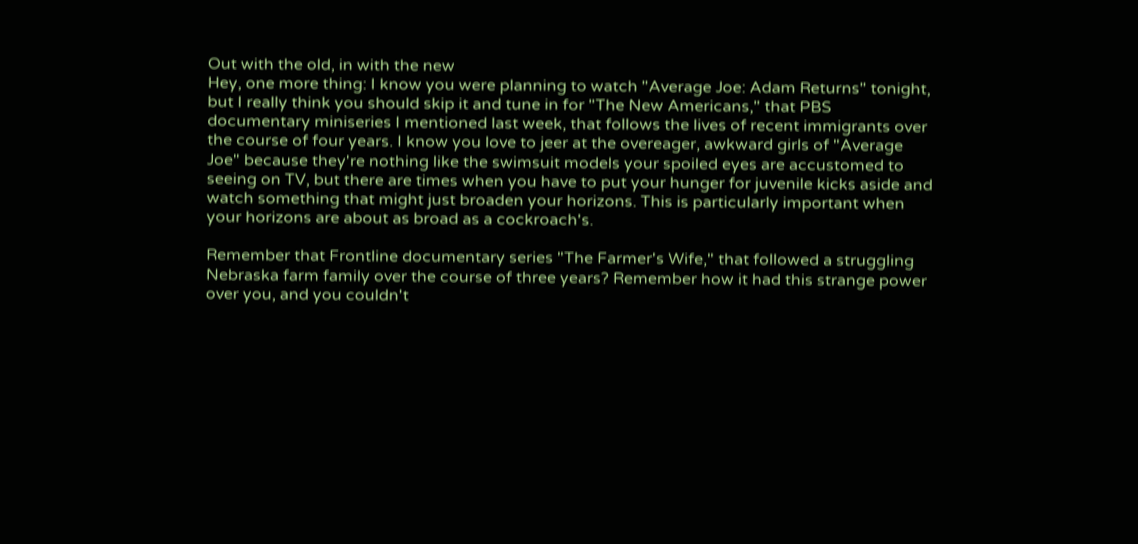Out with the old, in with the new
Hey, one more thing: I know you were planning to watch "Average Joe: Adam Returns" tonight, but I really think you should skip it and tune in for "The New Americans," that PBS documentary miniseries I mentioned last week, that follows the lives of recent immigrants over the course of four years. I know you love to jeer at the overeager, awkward girls of "Average Joe" because they're nothing like the swimsuit models your spoiled eyes are accustomed to seeing on TV, but there are times when you have to put your hunger for juvenile kicks aside and watch something that might just broaden your horizons. This is particularly important when your horizons are about as broad as a cockroach's.

Remember that Frontline documentary series "The Farmer's Wife," that followed a struggling Nebraska farm family over the course of three years? Remember how it had this strange power over you, and you couldn't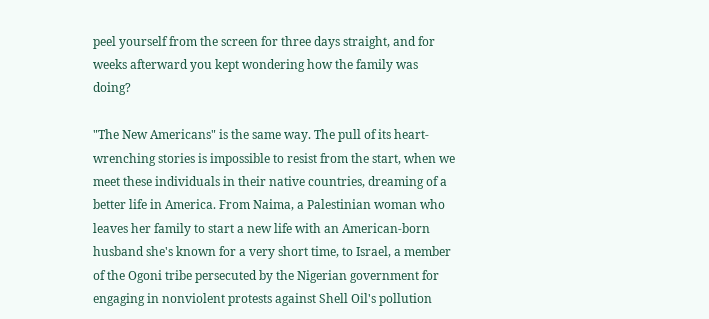peel yourself from the screen for three days straight, and for weeks afterward you kept wondering how the family was doing?

"The New Americans" is the same way. The pull of its heart-wrenching stories is impossible to resist from the start, when we meet these individuals in their native countries, dreaming of a better life in America. From Naima, a Palestinian woman who leaves her family to start a new life with an American-born husband she's known for a very short time, to Israel, a member of the Ogoni tribe persecuted by the Nigerian government for engaging in nonviolent protests against Shell Oil's pollution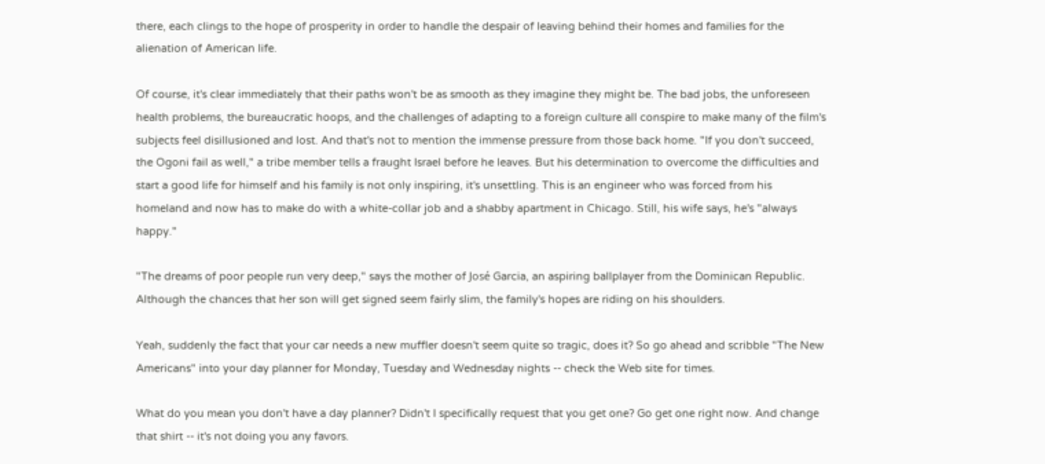there, each clings to the hope of prosperity in order to handle the despair of leaving behind their homes and families for the alienation of American life.

Of course, it's clear immediately that their paths won't be as smooth as they imagine they might be. The bad jobs, the unforeseen health problems, the bureaucratic hoops, and the challenges of adapting to a foreign culture all conspire to make many of the film's subjects feel disillusioned and lost. And that's not to mention the immense pressure from those back home. "If you don't succeed, the Ogoni fail as well," a tribe member tells a fraught Israel before he leaves. But his determination to overcome the difficulties and start a good life for himself and his family is not only inspiring, it's unsettling. This is an engineer who was forced from his homeland and now has to make do with a white-collar job and a shabby apartment in Chicago. Still, his wife says, he's "always happy."

"The dreams of poor people run very deep," says the mother of José Garcia, an aspiring ballplayer from the Dominican Republic. Although the chances that her son will get signed seem fairly slim, the family's hopes are riding on his shoulders.

Yeah, suddenly the fact that your car needs a new muffler doesn't seem quite so tragic, does it? So go ahead and scribble "The New Americans" into your day planner for Monday, Tuesday and Wednesday nights -- check the Web site for times.

What do you mean you don't have a day planner? Didn't I specifically request that you get one? Go get one right now. And change that shirt -- it's not doing you any favors.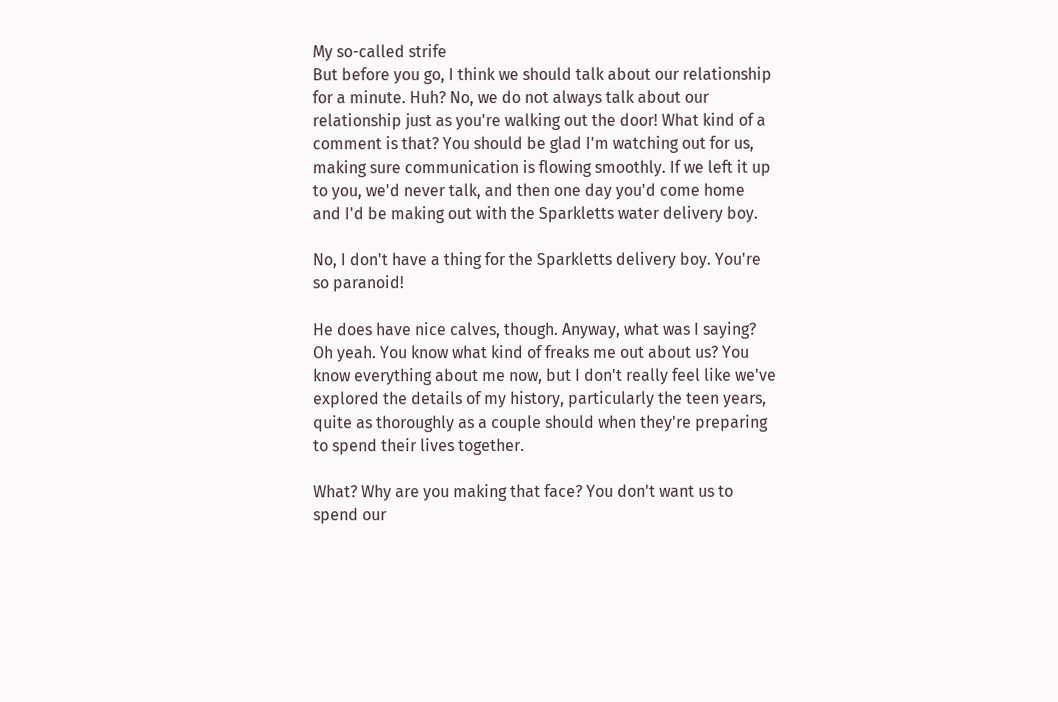My so-called strife
But before you go, I think we should talk about our relationship for a minute. Huh? No, we do not always talk about our relationship just as you're walking out the door! What kind of a comment is that? You should be glad I'm watching out for us, making sure communication is flowing smoothly. If we left it up to you, we'd never talk, and then one day you'd come home and I'd be making out with the Sparkletts water delivery boy.

No, I don't have a thing for the Sparkletts delivery boy. You're so paranoid!

He does have nice calves, though. Anyway, what was I saying? Oh yeah. You know what kind of freaks me out about us? You know everything about me now, but I don't really feel like we've explored the details of my history, particularly the teen years, quite as thoroughly as a couple should when they're preparing to spend their lives together.

What? Why are you making that face? You don't want us to spend our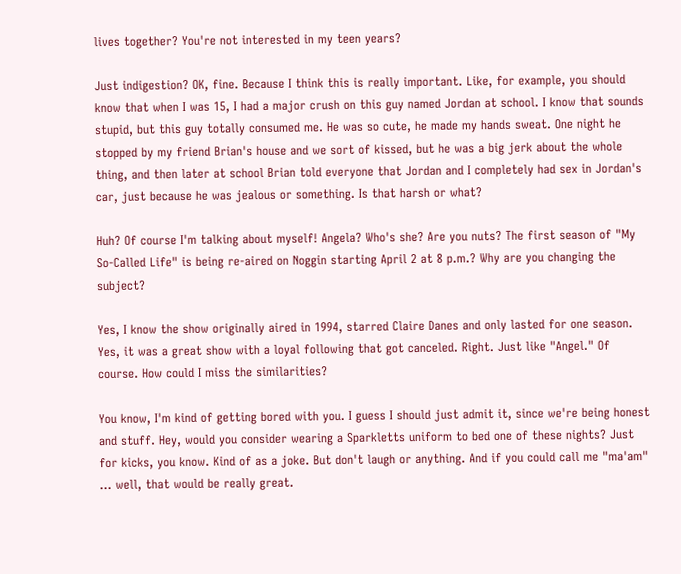lives together? You're not interested in my teen years?

Just indigestion? OK, fine. Because I think this is really important. Like, for example, you should know that when I was 15, I had a major crush on this guy named Jordan at school. I know that sounds stupid, but this guy totally consumed me. He was so cute, he made my hands sweat. One night he stopped by my friend Brian's house and we sort of kissed, but he was a big jerk about the whole thing, and then later at school Brian told everyone that Jordan and I completely had sex in Jordan's car, just because he was jealous or something. Is that harsh or what?

Huh? Of course I'm talking about myself! Angela? Who's she? Are you nuts? The first season of "My So-Called Life" is being re-aired on Noggin starting April 2 at 8 p.m.? Why are you changing the subject?

Yes, I know the show originally aired in 1994, starred Claire Danes and only lasted for one season. Yes, it was a great show with a loyal following that got canceled. Right. Just like "Angel." Of course. How could I miss the similarities?

You know, I'm kind of getting bored with you. I guess I should just admit it, since we're being honest and stuff. Hey, would you consider wearing a Sparkletts uniform to bed one of these nights? Just for kicks, you know. Kind of as a joke. But don't laugh or anything. And if you could call me "ma'am" ... well, that would be really great.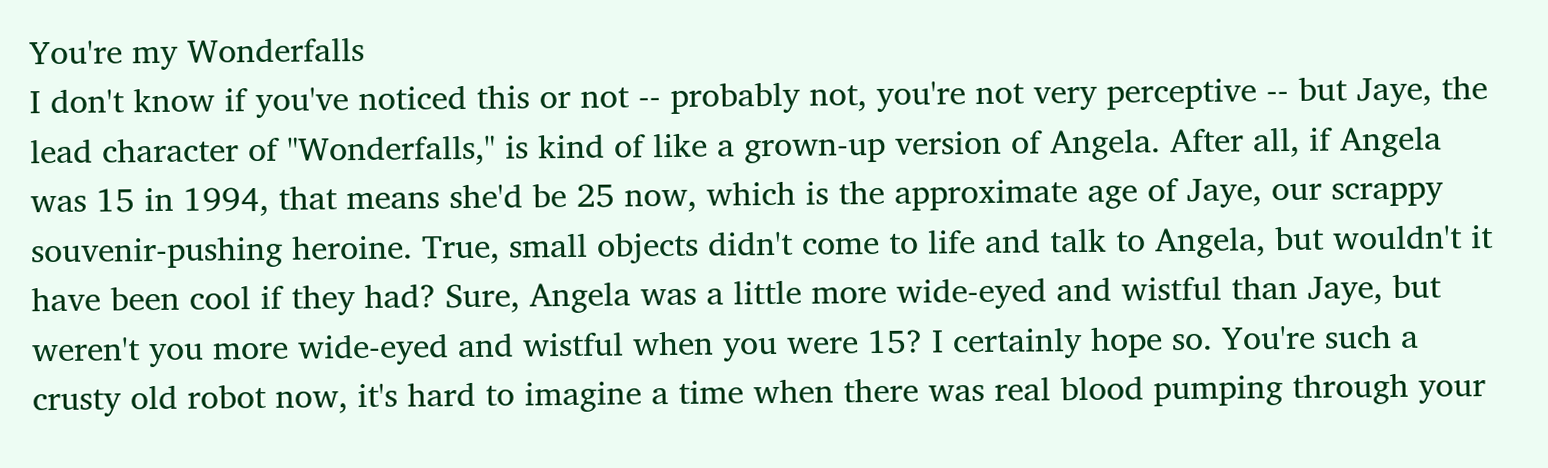You're my Wonderfalls
I don't know if you've noticed this or not -- probably not, you're not very perceptive -- but Jaye, the lead character of "Wonderfalls," is kind of like a grown-up version of Angela. After all, if Angela was 15 in 1994, that means she'd be 25 now, which is the approximate age of Jaye, our scrappy souvenir-pushing heroine. True, small objects didn't come to life and talk to Angela, but wouldn't it have been cool if they had? Sure, Angela was a little more wide-eyed and wistful than Jaye, but weren't you more wide-eyed and wistful when you were 15? I certainly hope so. You're such a crusty old robot now, it's hard to imagine a time when there was real blood pumping through your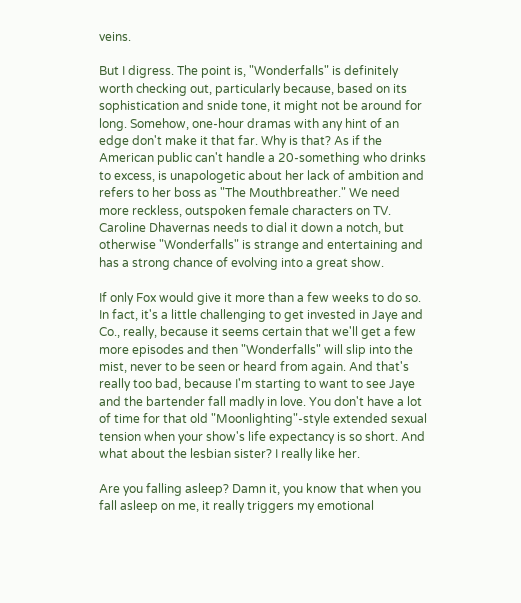veins.

But I digress. The point is, "Wonderfalls" is definitely worth checking out, particularly because, based on its sophistication and snide tone, it might not be around for long. Somehow, one-hour dramas with any hint of an edge don't make it that far. Why is that? As if the American public can't handle a 20-something who drinks to excess, is unapologetic about her lack of ambition and refers to her boss as "The Mouthbreather." We need more reckless, outspoken female characters on TV. Caroline Dhavernas needs to dial it down a notch, but otherwise "Wonderfalls" is strange and entertaining and has a strong chance of evolving into a great show.

If only Fox would give it more than a few weeks to do so. In fact, it's a little challenging to get invested in Jaye and Co., really, because it seems certain that we'll get a few more episodes and then "Wonderfalls" will slip into the mist, never to be seen or heard from again. And that's really too bad, because I'm starting to want to see Jaye and the bartender fall madly in love. You don't have a lot of time for that old "Moonlighting"-style extended sexual tension when your show's life expectancy is so short. And what about the lesbian sister? I really like her.

Are you falling asleep? Damn it, you know that when you fall asleep on me, it really triggers my emotional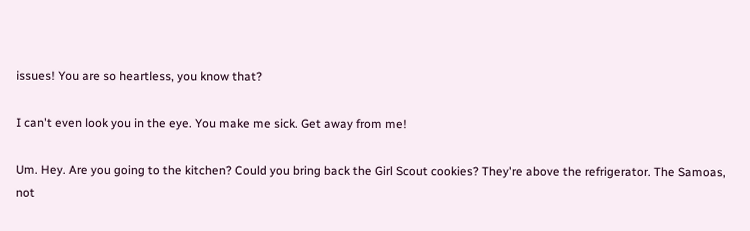issues! You are so heartless, you know that?

I can't even look you in the eye. You make me sick. Get away from me!

Um. Hey. Are you going to the kitchen? Could you bring back the Girl Scout cookies? They're above the refrigerator. The Samoas, not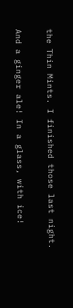the Thin Mints. I finished those last night.

And a ginger ale! In a glass, with ice!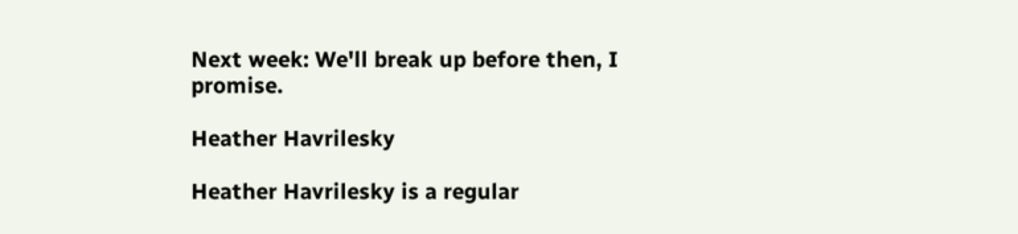Next week: We'll break up before then, I promise.

Heather Havrilesky

Heather Havrilesky is a regular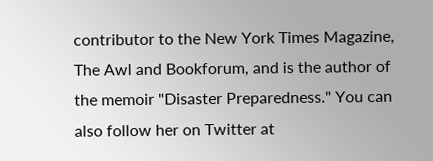contributor to the New York Times Magazine, The Awl and Bookforum, and is the author of the memoir "Disaster Preparedness." You can also follow her on Twitter at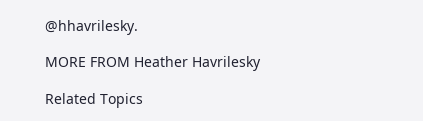@hhavrilesky.

MORE FROM Heather Havrilesky

Related Topics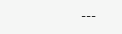---